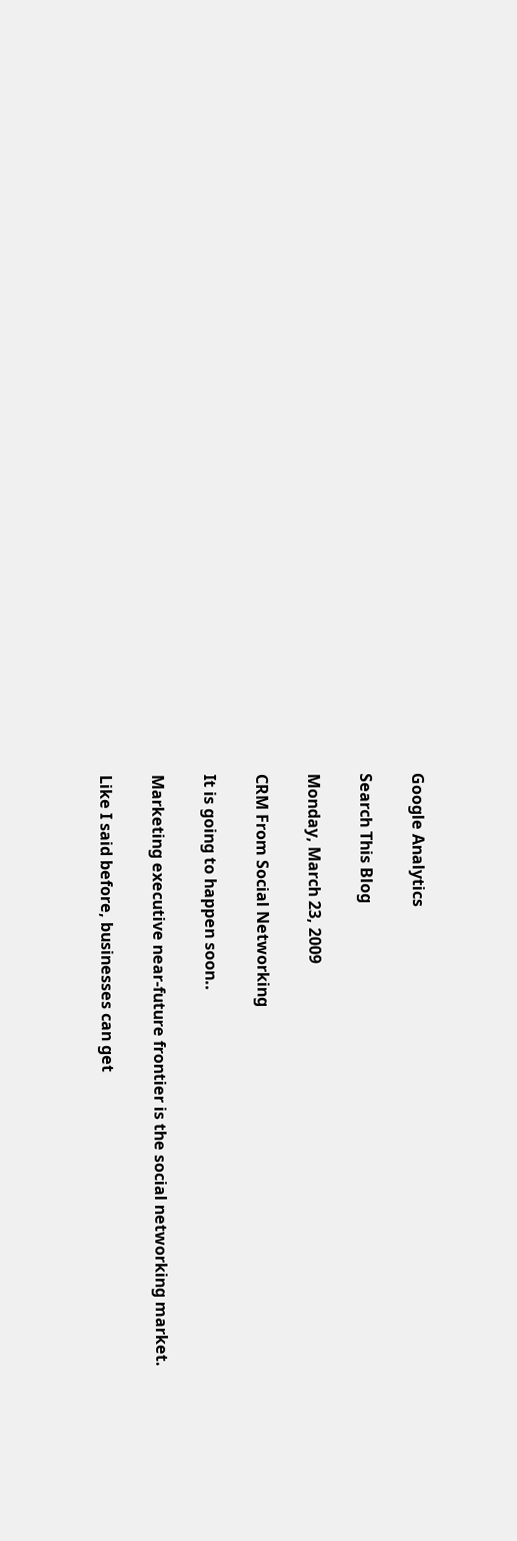Google Analytics

Search This Blog

Monday, March 23, 2009

CRM From Social Networking

It is going to happen soon..

Marketing executive near-future frontier is the social networking market.

Like I said before, businesses can get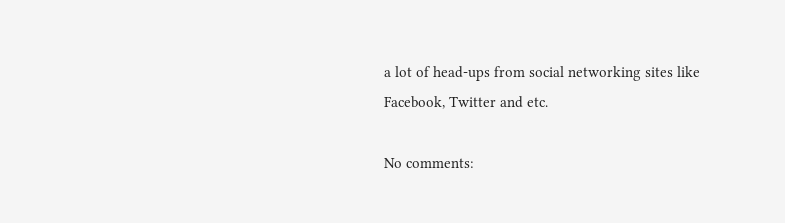a lot of head-ups from social networking sites like Facebook, Twitter and etc.

No comments: